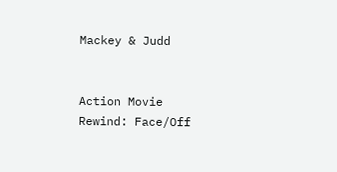Mackey & Judd


Action Movie Rewind: Face/Off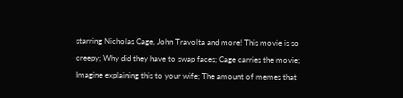starring Nicholas Cage, John Travolta and more! This movie is so creepy; Why did they have to swap faces; Cage carries the movie; Imagine explaining this to your wife; The amount of memes that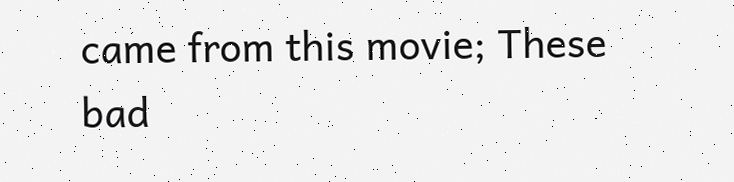came from this movie; These bad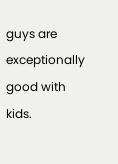guys are exceptionally good with kids.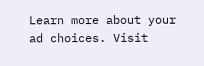Learn more about your ad choices. Visit